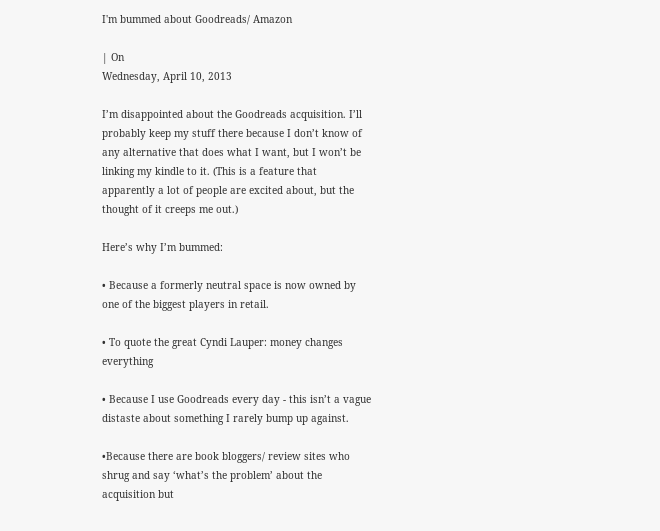I'm bummed about Goodreads/ Amazon

| On
Wednesday, April 10, 2013

I’m disappointed about the Goodreads acquisition. I’ll probably keep my stuff there because I don’t know of any alternative that does what I want, but I won’t be linking my kindle to it. (This is a feature that apparently a lot of people are excited about, but the thought of it creeps me out.)

Here’s why I’m bummed:

• Because a formerly neutral space is now owned by one of the biggest players in retail.

• To quote the great Cyndi Lauper: money changes everything

• Because I use Goodreads every day - this isn’t a vague distaste about something I rarely bump up against.

•Because there are book bloggers/ review sites who shrug and say ‘what’s the problem’ about the acquisition but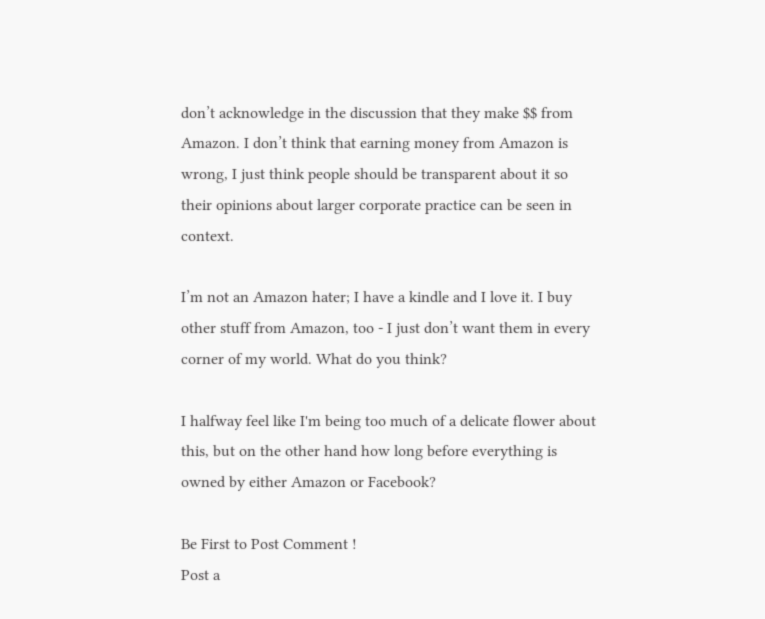don’t acknowledge in the discussion that they make $$ from Amazon. I don’t think that earning money from Amazon is wrong, I just think people should be transparent about it so their opinions about larger corporate practice can be seen in context.

I’m not an Amazon hater; I have a kindle and I love it. I buy other stuff from Amazon, too - I just don’t want them in every corner of my world. What do you think?

I halfway feel like I'm being too much of a delicate flower about this, but on the other hand how long before everything is owned by either Amazon or Facebook?

Be First to Post Comment !
Post a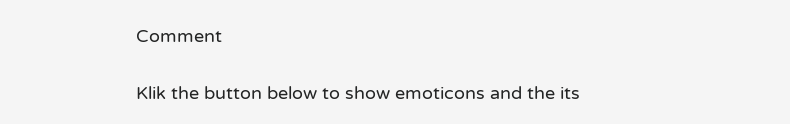Comment

Klik the button below to show emoticons and the its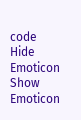code
Hide Emoticon
Show Emoticon